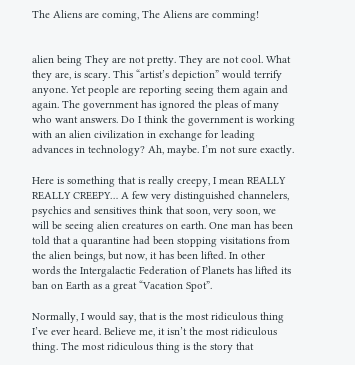The Aliens are coming, The Aliens are comming!


alien being They are not pretty. They are not cool. What they are, is scary. This “artist’s depiction” would terrify anyone. Yet people are reporting seeing them again and again. The government has ignored the pleas of many who want answers. Do I think the government is working with an alien civilization in exchange for leading advances in technology? Ah, maybe. I’m not sure exactly.

Here is something that is really creepy, I mean REALLY REALLY CREEPY… A few very distinguished channelers, psychics and sensitives think that soon, very soon, we will be seeing alien creatures on earth. One man has been told that a quarantine had been stopping visitations from the alien beings, but now, it has been lifted. In other words the Intergalactic Federation of Planets has lifted its ban on Earth as a great “Vacation Spot”.

Normally, I would say, that is the most ridiculous thing I’ve ever heard. Believe me, it isn’t the most ridiculous thing. The most ridiculous thing is the story that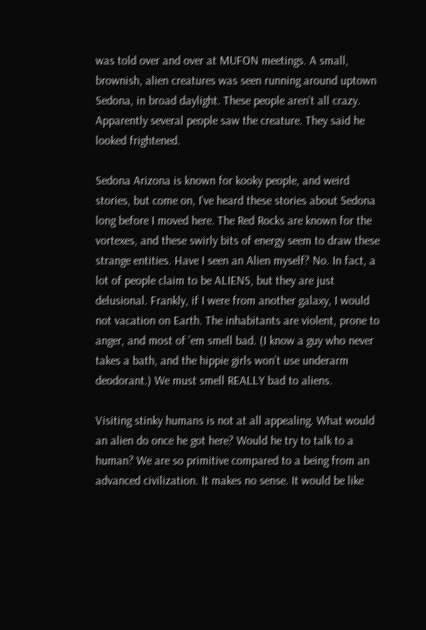was told over and over at MUFON meetings. A small, brownish, alien creatures was seen running around uptown Sedona, in broad daylight. These people aren’t all crazy. Apparently several people saw the creature. They said he looked frightened.

Sedona Arizona is known for kooky people, and weird stories, but come on, I’ve heard these stories about Sedona long before I moved here. The Red Rocks are known for the vortexes, and these swirly bits of energy seem to draw these strange entities. Have I seen an Alien myself? No. In fact, a lot of people claim to be ALIENS, but they are just delusional. Frankly, if I were from another galaxy, I would not vacation on Earth. The inhabitants are violent, prone to anger, and most of ’em smell bad. (I know a guy who never takes a bath, and the hippie girls won’t use underarm deodorant.) We must smell REALLY bad to aliens.

Visiting stinky humans is not at all appealing. What would an alien do once he got here? Would he try to talk to a human? We are so primitive compared to a being from an advanced civilization. It makes no sense. It would be like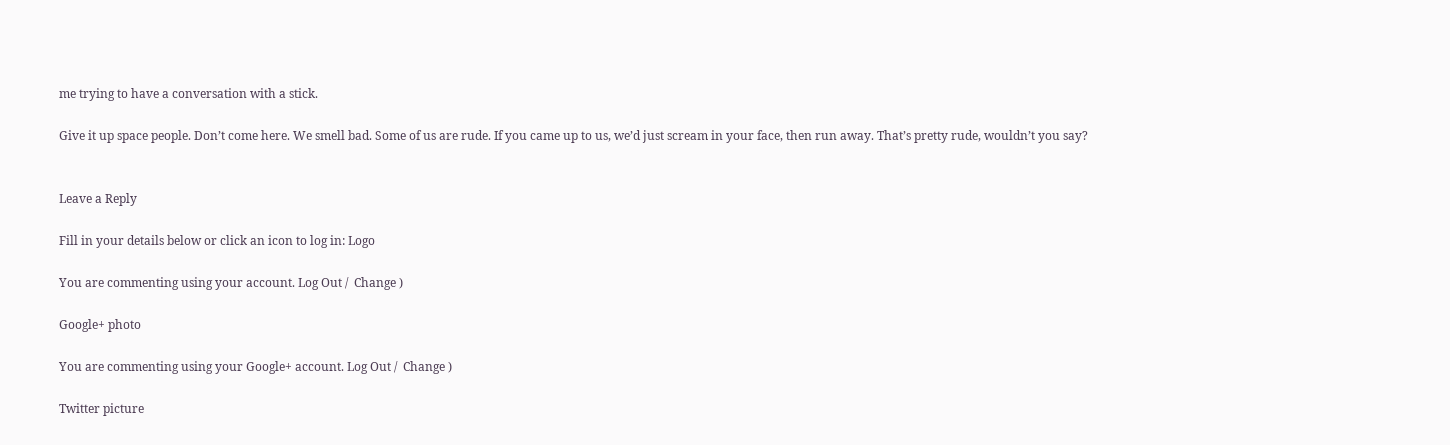me trying to have a conversation with a stick.

Give it up space people. Don’t come here. We smell bad. Some of us are rude. If you came up to us, we’d just scream in your face, then run away. That’s pretty rude, wouldn’t you say?


Leave a Reply

Fill in your details below or click an icon to log in: Logo

You are commenting using your account. Log Out /  Change )

Google+ photo

You are commenting using your Google+ account. Log Out /  Change )

Twitter picture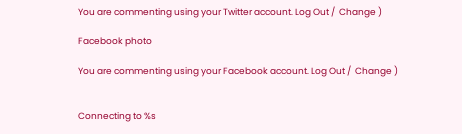You are commenting using your Twitter account. Log Out /  Change )

Facebook photo

You are commenting using your Facebook account. Log Out /  Change )


Connecting to %s